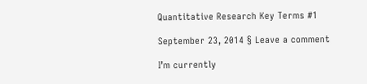Quantitative Research Key Terms #1

September 23, 2014 § Leave a comment

I’m currently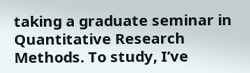taking a graduate seminar in Quantitative Research Methods. To study, I’ve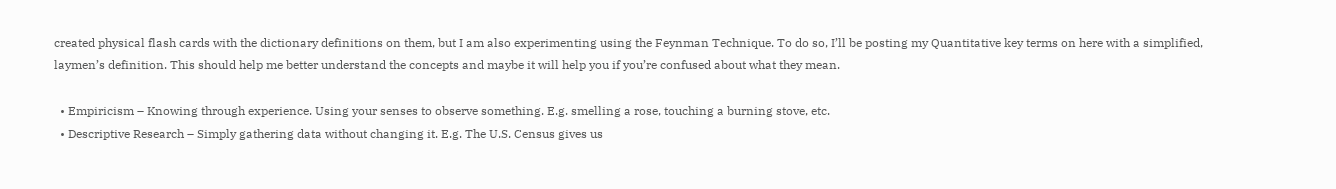created physical flash cards with the dictionary definitions on them, but I am also experimenting using the Feynman Technique. To do so, I’ll be posting my Quantitative key terms on here with a simplified, laymen’s definition. This should help me better understand the concepts and maybe it will help you if you’re confused about what they mean.

  • Empiricism – Knowing through experience. Using your senses to observe something. E.g. smelling a rose, touching a burning stove, etc.
  • Descriptive Research – Simply gathering data without changing it. E.g. The U.S. Census gives us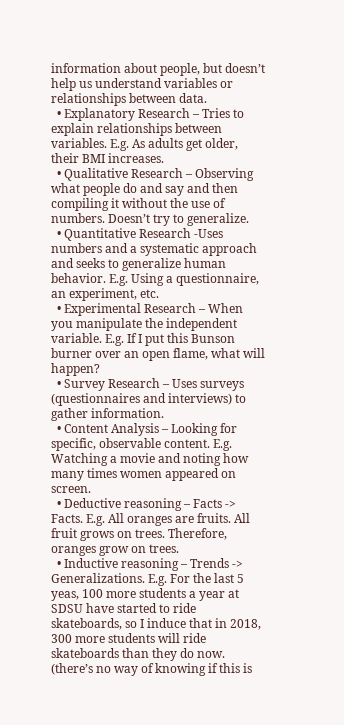information about people, but doesn’t help us understand variables or relationships between data.
  • Explanatory Research – Tries to explain relationships between variables. E.g. As adults get older, their BMI increases.
  • Qualitative Research – Observing what people do and say and then compiling it without the use of numbers. Doesn’t try to generalize.
  • Quantitative Research -Uses numbers and a systematic approach and seeks to generalize human behavior. E.g. Using a questionnaire, an experiment, etc.
  • Experimental Research – When you manipulate the independent variable. E.g. If I put this Bunson burner over an open flame, what will happen?
  • Survey Research – Uses surveys  (questionnaires and interviews) to gather information.
  • Content Analysis – Looking for specific, observable content. E.g. Watching a movie and noting how many times women appeared on screen.
  • Deductive reasoning – Facts -> Facts. E.g. All oranges are fruits. All fruit grows on trees. Therefore, oranges grow on trees.
  • Inductive reasoning – Trends -> Generalizations. E.g. For the last 5 yeas, 100 more students a year at SDSU have started to ride skateboards, so I induce that in 2018, 300 more students will ride skateboards than they do now. (there’s no way of knowing if this is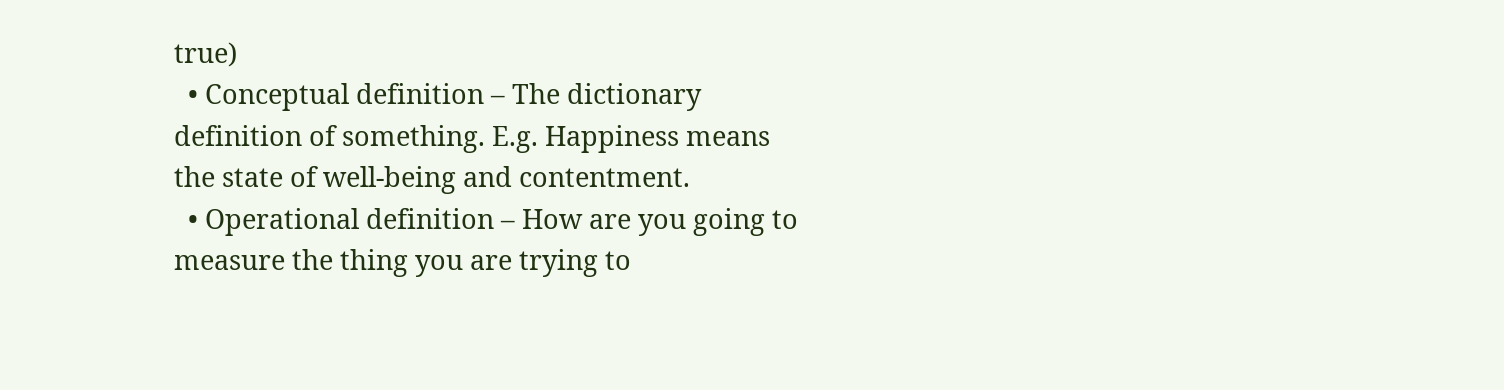true)
  • Conceptual definition – The dictionary definition of something. E.g. Happiness means the state of well-being and contentment.
  • Operational definition – How are you going to measure the thing you are trying to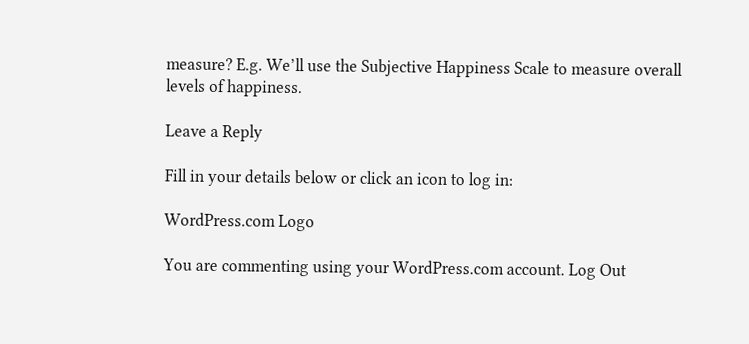measure? E.g. We’ll use the Subjective Happiness Scale to measure overall levels of happiness.

Leave a Reply

Fill in your details below or click an icon to log in:

WordPress.com Logo

You are commenting using your WordPress.com account. Log Out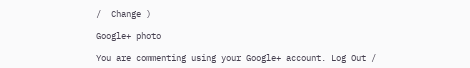/  Change )

Google+ photo

You are commenting using your Google+ account. Log Out /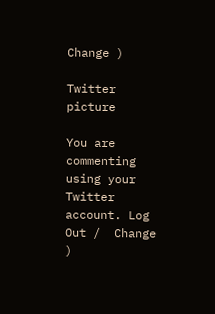Change )

Twitter picture

You are commenting using your Twitter account. Log Out /  Change )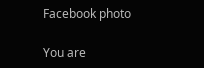Facebook photo

You are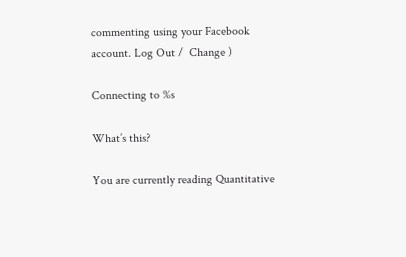commenting using your Facebook account. Log Out /  Change )

Connecting to %s

What’s this?

You are currently reading Quantitative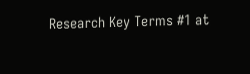Research Key Terms #1 at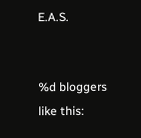E.A.S.


%d bloggers like this: